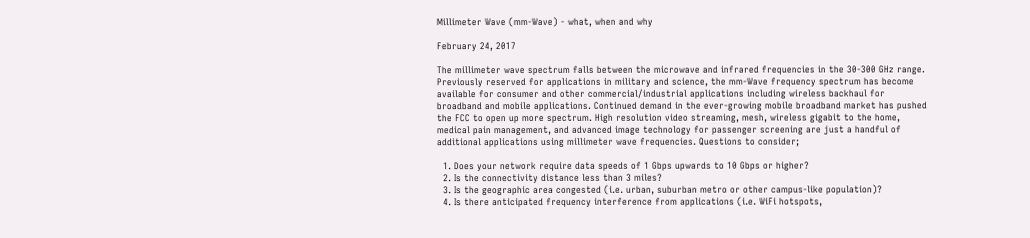Millimeter Wave (mm-Wave) - what, when and why

February 24, 2017

The millimeter wave spectrum falls between the microwave and infrared frequencies in the 30-300 GHz range. Previously reserved for applications in military and science, the mm-Wave frequency spectrum has become available for consumer and other commercial/industrial applications including wireless backhaul for broadband and mobile applications. Continued demand in the ever-growing mobile broadband market has pushed the FCC to open up more spectrum. High resolution video streaming, mesh, wireless gigabit to the home, medical pain management, and advanced image technology for passenger screening are just a handful of additional applications using millimeter wave frequencies. Questions to consider;

  1. Does your network require data speeds of 1 Gbps upwards to 10 Gbps or higher?
  2. Is the connectivity distance less than 3 miles?
  3. Is the geographic area congested (i.e. urban, suburban metro or other campus-like population)?
  4. Is there anticipated frequency interference from applications (i.e. WiFi hotspots,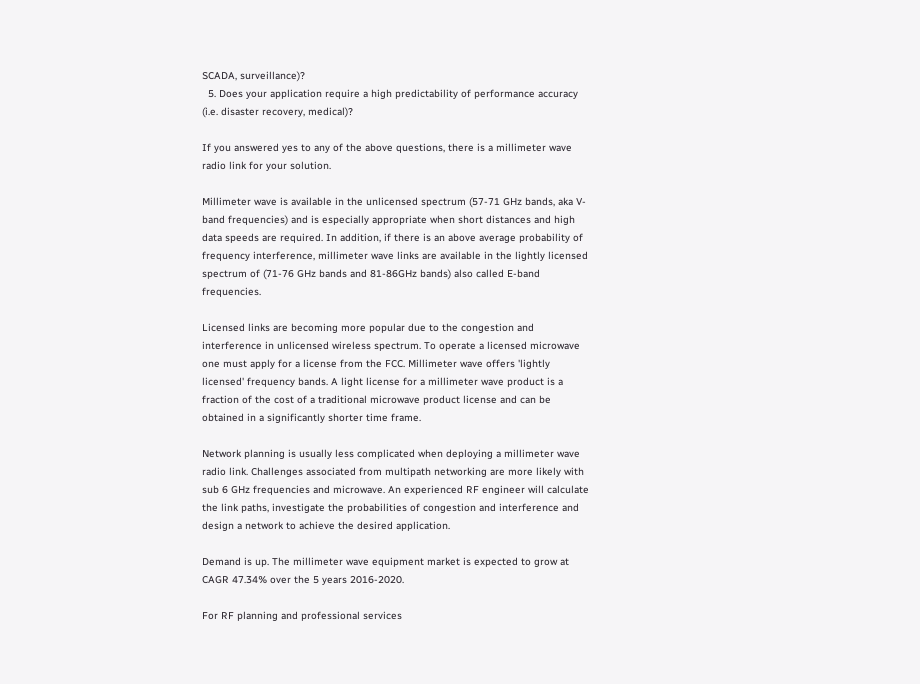SCADA, surveillance)?
  5. Does your application require a high predictability of performance accuracy (i.e. disaster recovery, medical)?

If you answered yes to any of the above questions, there is a millimeter wave radio link for your solution.

Millimeter wave is available in the unlicensed spectrum (57-71 GHz bands, aka V-band frequencies) and is especially appropriate when short distances and high data speeds are required. In addition, if there is an above average probability of frequency interference, millimeter wave links are available in the lightly licensed spectrum of (71-76 GHz bands and 81-86GHz bands) also called E-band frequencies.

Licensed links are becoming more popular due to the congestion and interference in unlicensed wireless spectrum. To operate a licensed microwave one must apply for a license from the FCC. Millimeter wave offers 'lightly licensed' frequency bands. A light license for a millimeter wave product is a fraction of the cost of a traditional microwave product license and can be obtained in a significantly shorter time frame.

Network planning is usually less complicated when deploying a millimeter wave radio link. Challenges associated from multipath networking are more likely with sub 6 GHz frequencies and microwave. An experienced RF engineer will calculate the link paths, investigate the probabilities of congestion and interference and design a network to achieve the desired application.

Demand is up. The millimeter wave equipment market is expected to grow at CAGR 47.34% over the 5 years 2016-2020.

For RF planning and professional services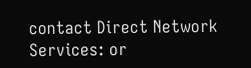contact Direct Network Services: or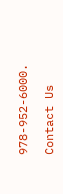978-952-6000.

Contact Us